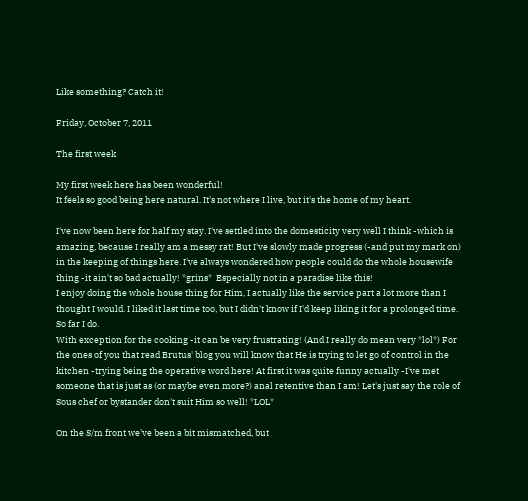Like something? Catch it!

Friday, October 7, 2011

The first week

My first week here has been wonderful!
It feels so good being here natural. It's not where I live, but it's the home of my heart.

I've now been here for half my stay. I've settled into the domesticity very well I think -which is amazing, because I really am a messy rat! But I've slowly made progress (-and put my mark on) in the keeping of things here. I've always wondered how people could do the whole housewife thing -it ain't so bad actually! *grins*  Especially not in a paradise like this!
I enjoy doing the whole house thing for Him, I actually like the service part a lot more than I thought I would. I liked it last time too, but I didn't know if I'd keep liking it for a prolonged time. So far I do.
With exception for the cooking -it can be very frustrating! (And I really do mean very *lol*) For the ones of you that read Brutus' blog you will know that He is trying to let go of control in the kitchen -trying being the operative word here! At first it was quite funny actually -I've met someone that is just as (or maybe even more?) anal retentive than I am! Let's just say the role of Sous chef or bystander don't suit Him so well! *LOL*

On the S/m front we've been a bit mismatched, but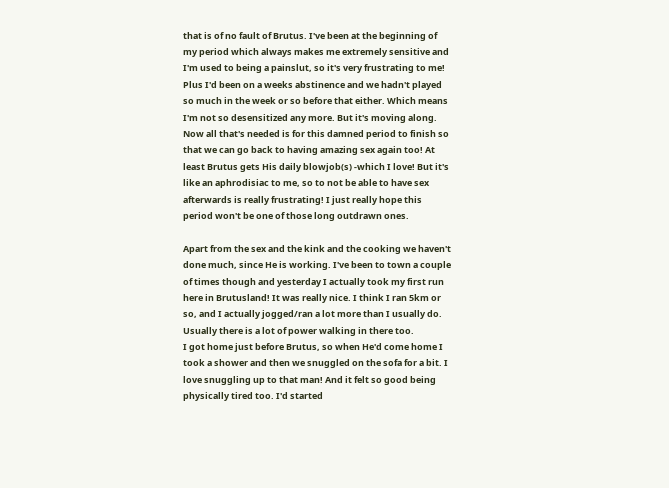that is of no fault of Brutus. I've been at the beginning of my period which always makes me extremely sensitive and I'm used to being a painslut, so it's very frustrating to me! Plus I'd been on a weeks abstinence and we hadn't played so much in the week or so before that either. Which means I'm not so desensitized any more. But it's moving along. Now all that's needed is for this damned period to finish so that we can go back to having amazing sex again too! At least Brutus gets His daily blowjob(s) -which I love! But it's like an aphrodisiac to me, so to not be able to have sex afterwards is really frustrating! I just really hope this period won't be one of those long outdrawn ones.

Apart from the sex and the kink and the cooking we haven't done much, since He is working. I've been to town a couple of times though and yesterday I actually took my first run here in Brutusland! It was really nice. I think I ran 5km or so, and I actually jogged/ran a lot more than I usually do. Usually there is a lot of power walking in there too.
I got home just before Brutus, so when He'd come home I took a shower and then we snuggled on the sofa for a bit. I love snuggling up to that man! And it felt so good being physically tired too. I'd started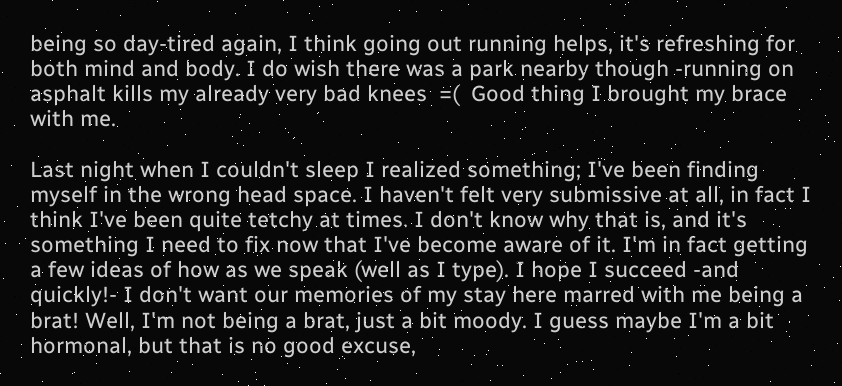being so day-tired again, I think going out running helps, it's refreshing for both mind and body. I do wish there was a park nearby though -running on asphalt kills my already very bad knees  =(  Good thing I brought my brace with me.

Last night when I couldn't sleep I realized something; I've been finding myself in the wrong head space. I haven't felt very submissive at all, in fact I think I've been quite tetchy at times. I don't know why that is, and it's something I need to fix now that I've become aware of it. I'm in fact getting a few ideas of how as we speak (well as I type). I hope I succeed -and quickly!- I don't want our memories of my stay here marred with me being a brat! Well, I'm not being a brat, just a bit moody. I guess maybe I'm a bit hormonal, but that is no good excuse,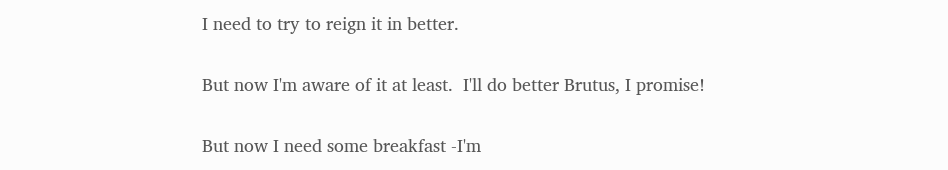I need to try to reign it in better.

But now I'm aware of it at least.  I'll do better Brutus, I promise!

But now I need some breakfast -I'm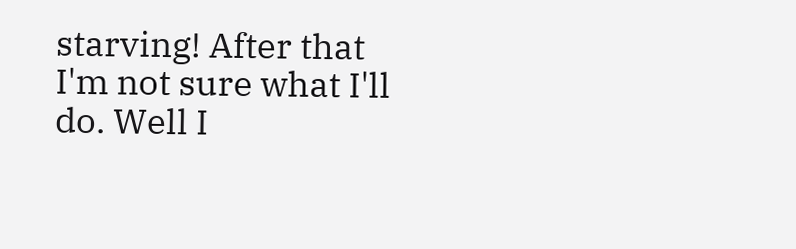starving! After that I'm not sure what I'll do. Well I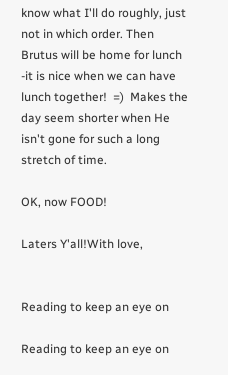know what I'll do roughly, just not in which order. Then Brutus will be home for lunch -it is nice when we can have lunch together!  =)  Makes the day seem shorter when He isn't gone for such a long stretch of time.

OK, now FOOD!

Laters Y'all!With love,


Reading to keep an eye on

Reading to keep an eye on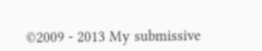©2009 - 2013 My submissive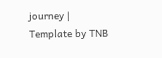journey | Template by TNB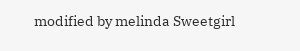modified by melinda Sweetgirl